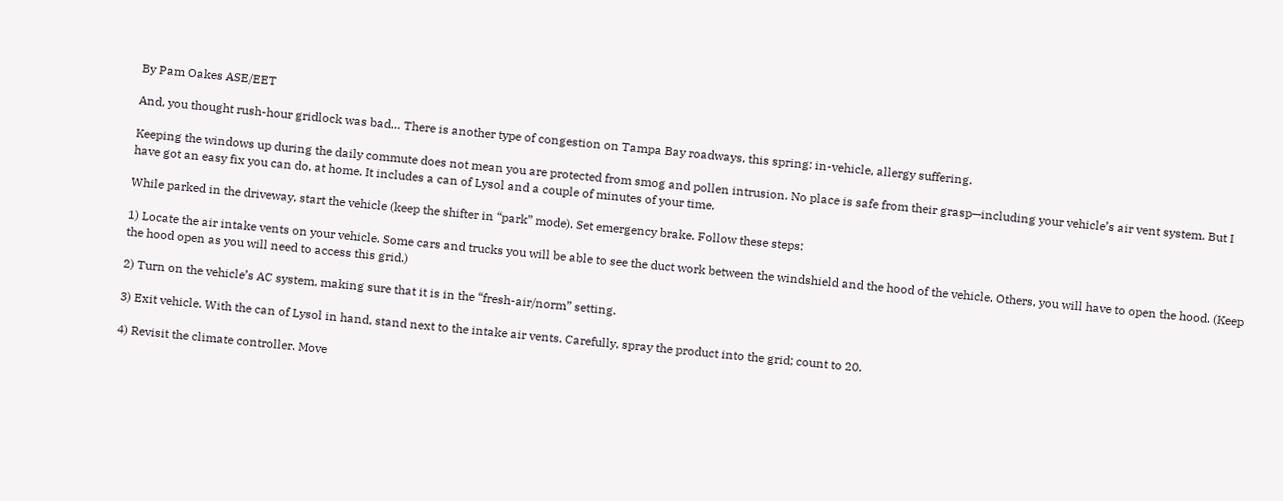By Pam Oakes ASE/EET

And, you thought rush-hour gridlock was bad… There is another type of congestion on Tampa Bay roadways, this spring: in-vehicle, allergy suffering.

Keeping the windows up during the daily commute does not mean you are protected from smog and pollen intrusion. No place is safe from their grasp—including your vehicle’s air vent system. But I have got an easy fix you can do, at home. It includes a can of Lysol and a couple of minutes of your time.

While parked in the driveway, start the vehicle (keep the shifter in “park” mode). Set emergency brake. Follow these steps:

1) Locate the air intake vents on your vehicle. Some cars and trucks you will be able to see the duct work between the windshield and the hood of the vehicle. Others, you will have to open the hood. (Keep the hood open as you will need to access this grid.)

2) Turn on the vehicle’s AC system, making sure that it is in the “fresh-air/norm” setting.

3) Exit vehicle. With the can of Lysol in hand, stand next to the intake air vents. Carefully, spray the product into the grid; count to 20.

4) Revisit the climate controller. Move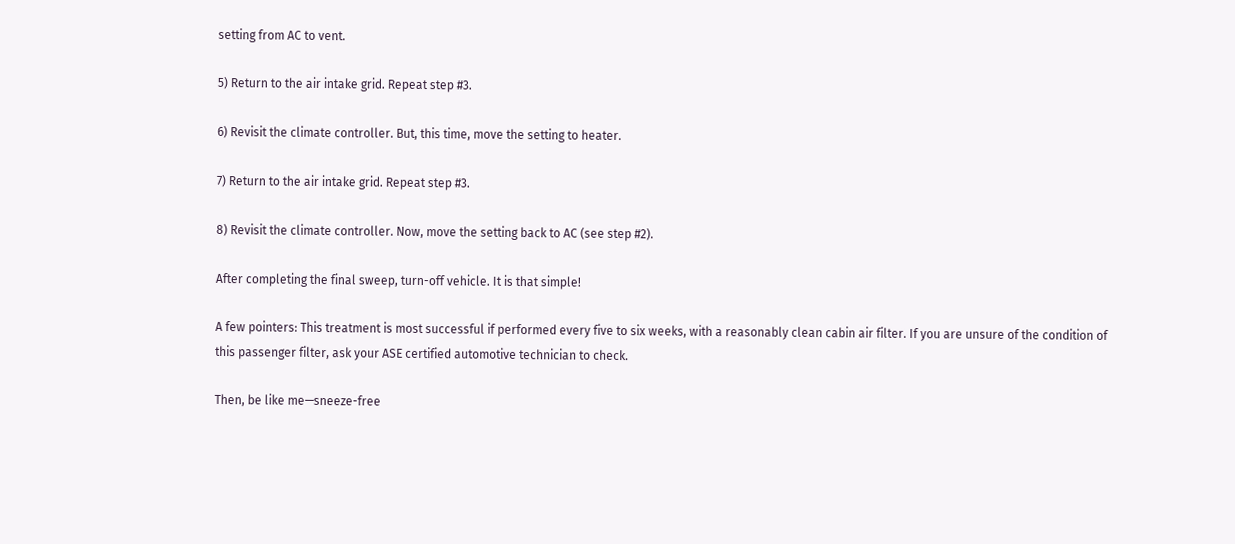setting from AC to vent.

5) Return to the air intake grid. Repeat step #3.

6) Revisit the climate controller. But, this time, move the setting to heater.

7) Return to the air intake grid. Repeat step #3.

8) Revisit the climate controller. Now, move the setting back to AC (see step #2).

After completing the final sweep, turn-off vehicle. It is that simple!

A few pointers: This treatment is most successful if performed every five to six weeks, with a reasonably clean cabin air filter. If you are unsure of the condition of this passenger filter, ask your ASE certified automotive technician to check.

Then, be like me—sneeze-free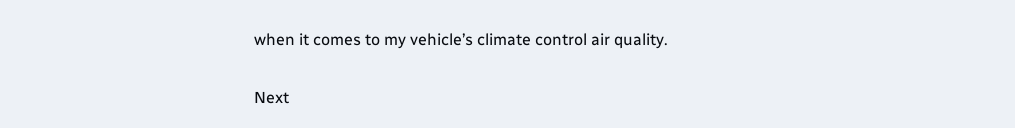when it comes to my vehicle’s climate control air quality.

Next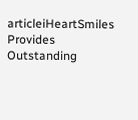articleiHeartSmiles Provides Outstanding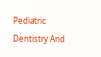Pediatric Dentistry And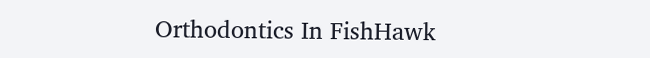Orthodontics In FishHawk